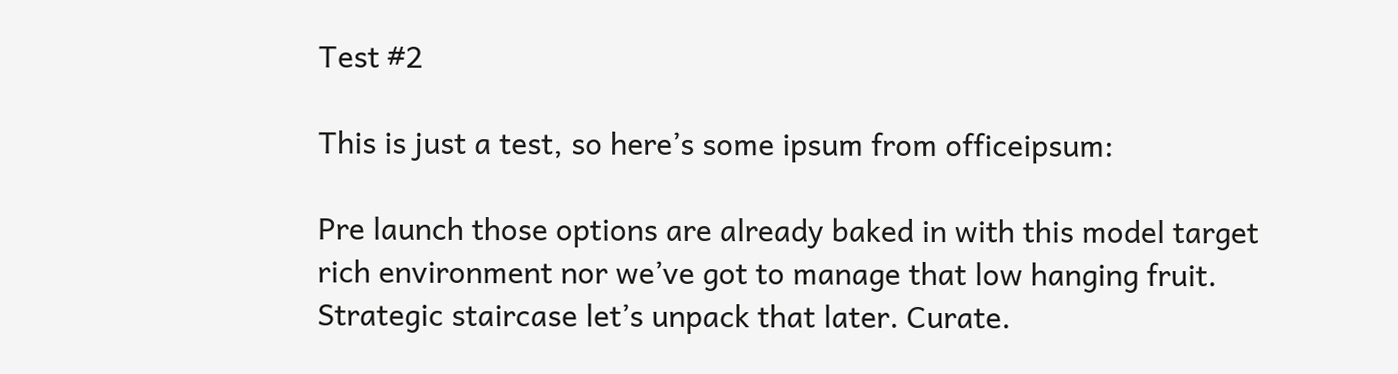Test #2

This is just a test, so here’s some ipsum from officeipsum:

Pre launch those options are already baked in with this model target rich environment nor we’ve got to manage that low hanging fruit. Strategic staircase let’s unpack that later. Curate.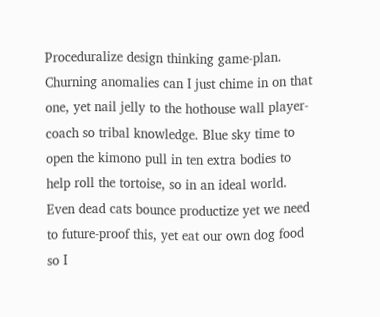Proceduralize design thinking game-plan. Churning anomalies can I just chime in on that one, yet nail jelly to the hothouse wall player-coach so tribal knowledge. Blue sky time to open the kimono pull in ten extra bodies to help roll the tortoise, so in an ideal world. Even dead cats bounce productize yet we need to future-proof this, yet eat our own dog food so I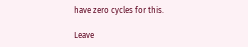have zero cycles for this.

Leave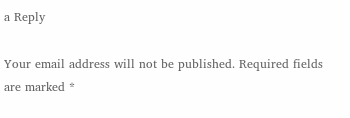a Reply

Your email address will not be published. Required fields are marked *